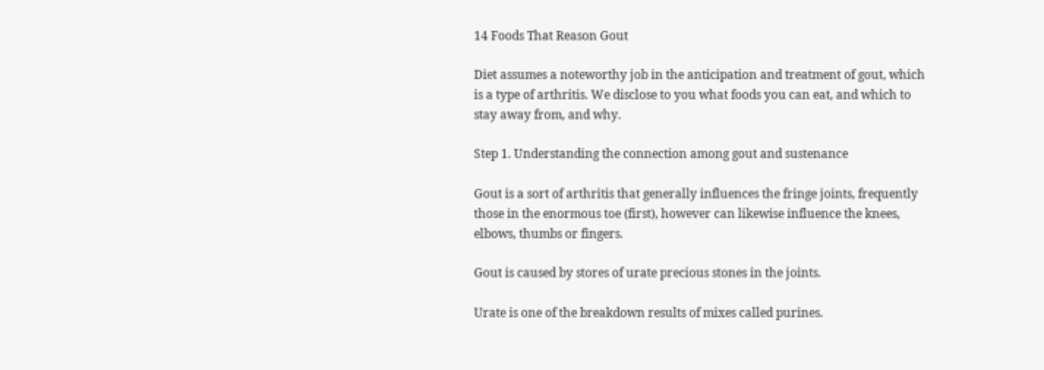14 Foods That Reason Gout

Diet assumes a noteworthy job in the anticipation and treatment of gout, which is a type of arthritis. We disclose to you what foods you can eat, and which to stay away from, and why.

Step 1. Understanding the connection among gout and sustenance

Gout is a sort of arthritis that generally influences the fringe joints, frequently those in the enormous toe (first), however can likewise influence the knees, elbows, thumbs or fingers.

Gout is caused by stores of urate precious stones in the joints.

Urate is one of the breakdown results of mixes called purines.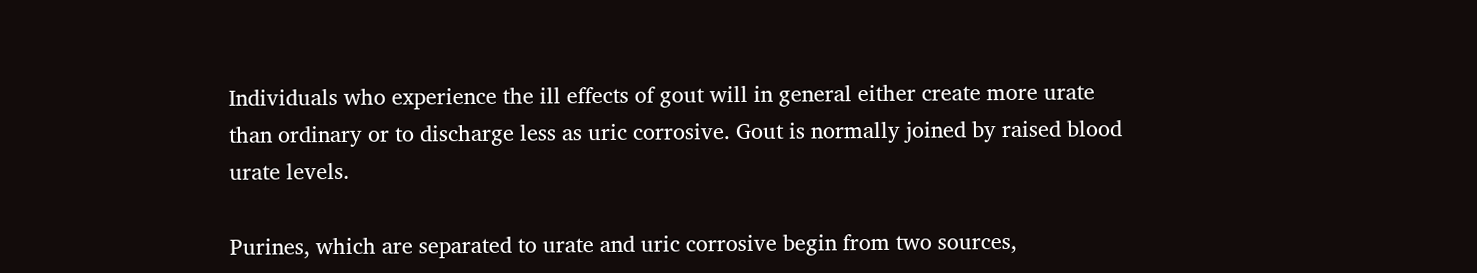Individuals who experience the ill effects of gout will in general either create more urate than ordinary or to discharge less as uric corrosive. Gout is normally joined by raised blood urate levels.

Purines, which are separated to urate and uric corrosive begin from two sources,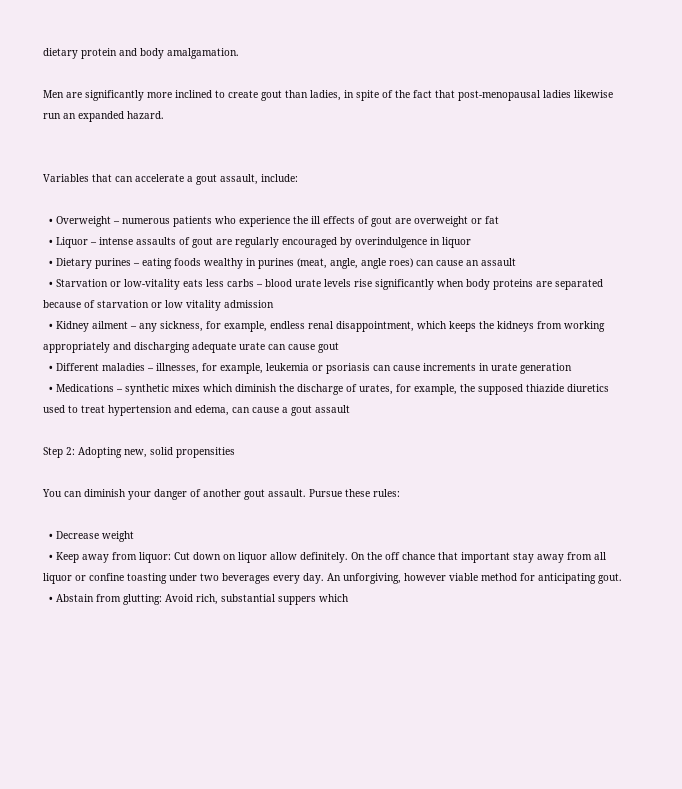dietary protein and body amalgamation.

Men are significantly more inclined to create gout than ladies, in spite of the fact that post-menopausal ladies likewise run an expanded hazard.


Variables that can accelerate a gout assault, include:

  • Overweight – numerous patients who experience the ill effects of gout are overweight or fat
  • Liquor – intense assaults of gout are regularly encouraged by overindulgence in liquor
  • Dietary purines – eating foods wealthy in purines (meat, angle, angle roes) can cause an assault
  • Starvation or low-vitality eats less carbs – blood urate levels rise significantly when body proteins are separated because of starvation or low vitality admission
  • Kidney ailment – any sickness, for example, endless renal disappointment, which keeps the kidneys from working appropriately and discharging adequate urate can cause gout
  • Different maladies – illnesses, for example, leukemia or psoriasis can cause increments in urate generation
  • Medications – synthetic mixes which diminish the discharge of urates, for example, the supposed thiazide diuretics used to treat hypertension and edema, can cause a gout assault

Step 2: Adopting new, solid propensities

You can diminish your danger of another gout assault. Pursue these rules:

  • Decrease weight
  • Keep away from liquor: Cut down on liquor allow definitely. On the off chance that important stay away from all liquor or confine toasting under two beverages every day. An unforgiving, however viable method for anticipating gout.
  • Abstain from glutting: Avoid rich, substantial suppers which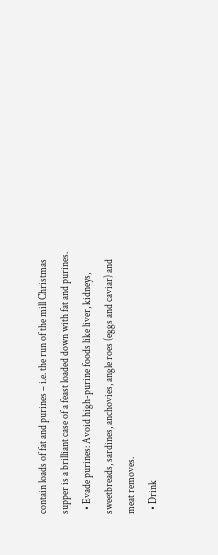contain loads of fat and purines – i.e. the run of the mill Christmas supper is a brilliant case of a feast loaded down with fat and purines.
  • Evade purines: Avoid high-purine foods like liver, kidneys, sweetbreads, sardines, anchovies, angle roes (eggs and caviar) and meat removes.
  • Drink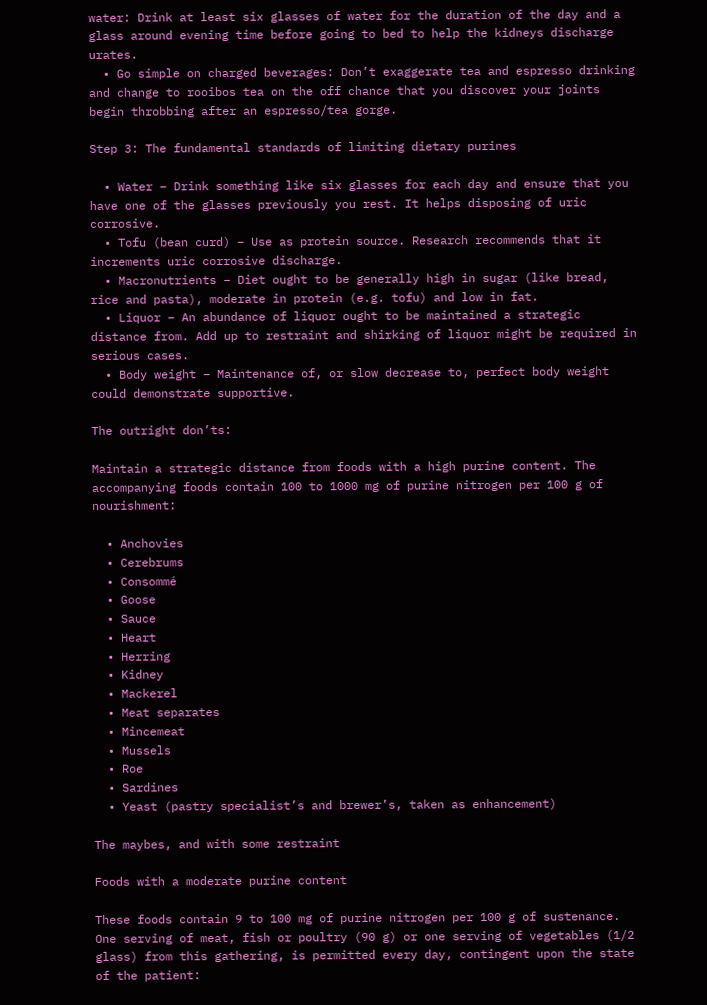water: Drink at least six glasses of water for the duration of the day and a glass around evening time before going to bed to help the kidneys discharge urates.
  • Go simple on charged beverages: Don’t exaggerate tea and espresso drinking and change to rooibos tea on the off chance that you discover your joints begin throbbing after an espresso/tea gorge.

Step 3: The fundamental standards of limiting dietary purines

  • Water – Drink something like six glasses for each day and ensure that you have one of the glasses previously you rest. It helps disposing of uric corrosive.
  • Tofu (bean curd) – Use as protein source. Research recommends that it increments uric corrosive discharge.
  • Macronutrients – Diet ought to be generally high in sugar (like bread, rice and pasta), moderate in protein (e.g. tofu) and low in fat.
  • Liquor – An abundance of liquor ought to be maintained a strategic distance from. Add up to restraint and shirking of liquor might be required in serious cases.
  • Body weight – Maintenance of, or slow decrease to, perfect body weight could demonstrate supportive.

The outright don’ts:

Maintain a strategic distance from foods with a high purine content. The accompanying foods contain 100 to 1000 mg of purine nitrogen per 100 g of nourishment:

  • Anchovies
  • Cerebrums
  • Consommé
  • Goose
  • Sauce
  • Heart
  • Herring
  • Kidney
  • Mackerel
  • Meat separates
  • Mincemeat
  • Mussels
  • Roe
  • Sardines
  • Yeast (pastry specialist’s and brewer’s, taken as enhancement)

The maybes, and with some restraint

Foods with a moderate purine content

These foods contain 9 to 100 mg of purine nitrogen per 100 g of sustenance. One serving of meat, fish or poultry (90 g) or one serving of vegetables (1/2 glass) from this gathering, is permitted every day, contingent upon the state of the patient: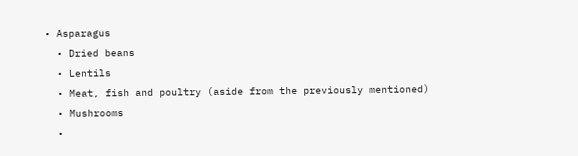• Asparagus
  • Dried beans
  • Lentils
  • Meat, fish and poultry (aside from the previously mentioned)
  • Mushrooms
  •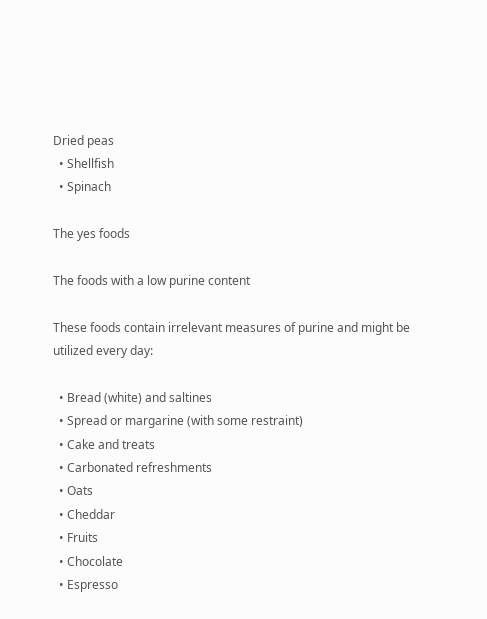Dried peas
  • Shellfish
  • Spinach

The yes foods

The foods with a low purine content

These foods contain irrelevant measures of purine and might be utilized every day:

  • Bread (white) and saltines
  • Spread or margarine (with some restraint)
  • Cake and treats
  • Carbonated refreshments
  • Oats
  • Cheddar
  • Fruits
  • Chocolate
  • Espresso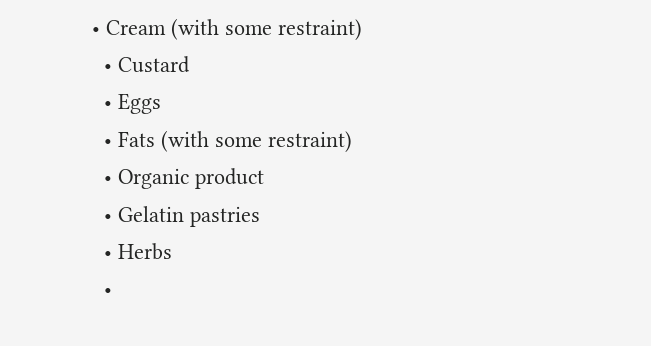• Cream (with some restraint)
  • Custard
  • Eggs
  • Fats (with some restraint)
  • Organic product
  • Gelatin pastries
  • Herbs
  •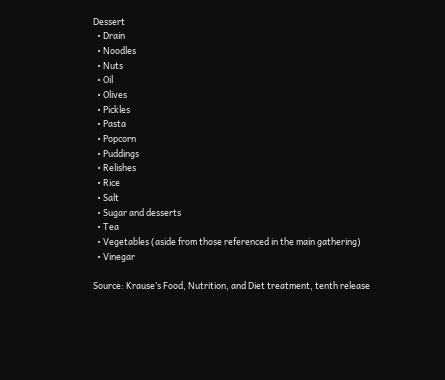Dessert
  • Drain
  • Noodles
  • Nuts
  • Oil
  • Olives
  • Pickles
  • Pasta
  • Popcorn
  • Puddings
  • Relishes
  • Rice
  • Salt
  • Sugar and desserts
  • Tea
  • Vegetables (aside from those referenced in the main gathering)
  • Vinegar

Source: Krause’s Food, Nutrition, and Diet treatment, tenth release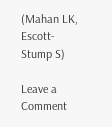(Mahan LK, Escott-Stump S)

Leave a Comment